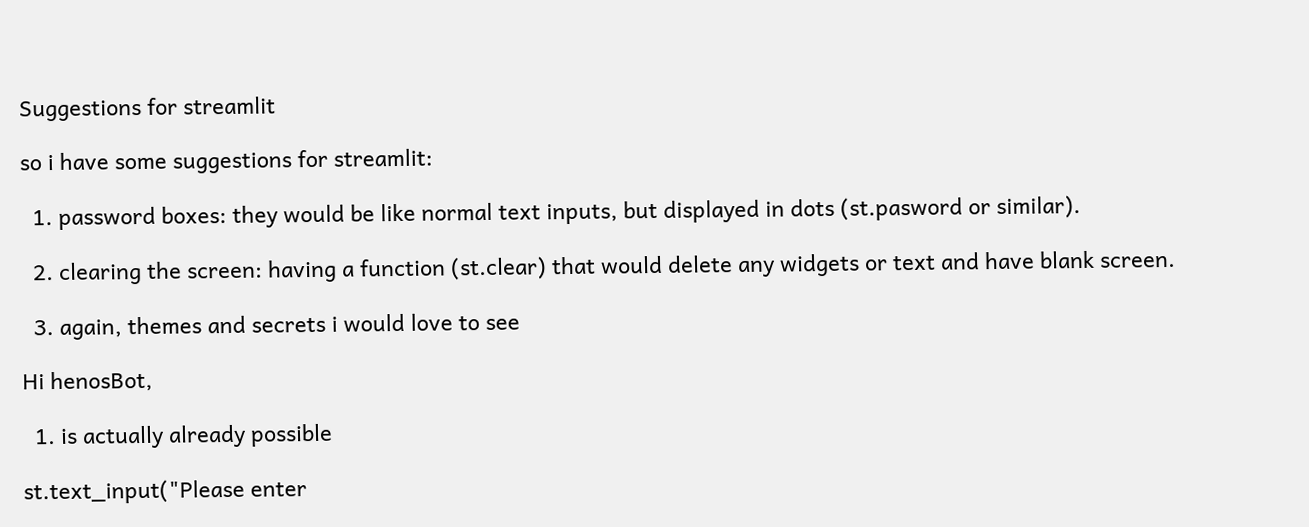Suggestions for streamlit

so i have some suggestions for streamlit:

  1. password boxes: they would be like normal text inputs, but displayed in dots (st.pasword or similar).

  2. clearing the screen: having a function (st.clear) that would delete any widgets or text and have blank screen.

  3. again, themes and secrets i would love to see

Hi henosBot,

  1. is actually already possible

st.text_input("Please enter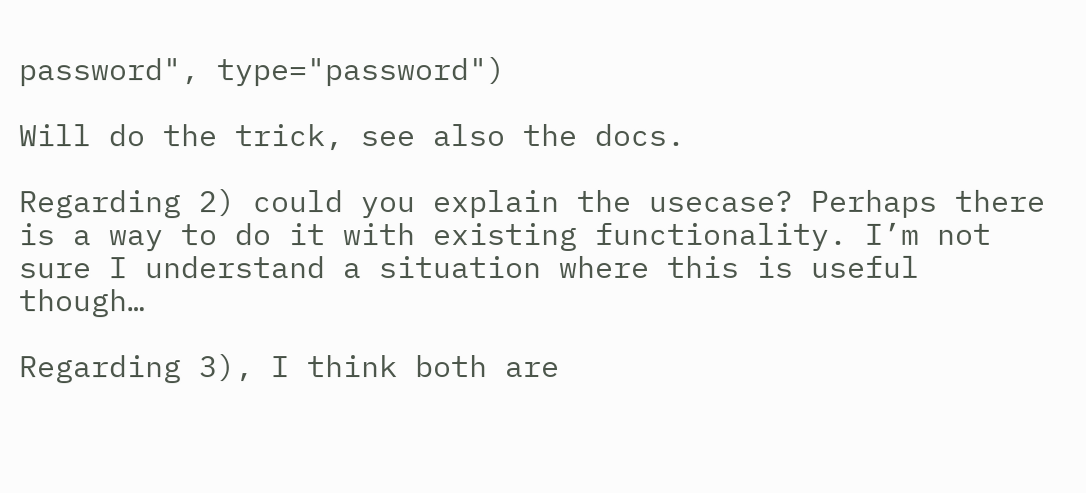password", type="password")

Will do the trick, see also the docs.

Regarding 2) could you explain the usecase? Perhaps there is a way to do it with existing functionality. I’m not sure I understand a situation where this is useful though…

Regarding 3), I think both are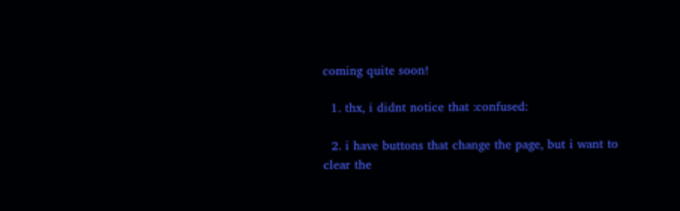coming quite soon!

  1. thx, i didnt notice that :confused:

  2. i have buttons that change the page, but i want to clear the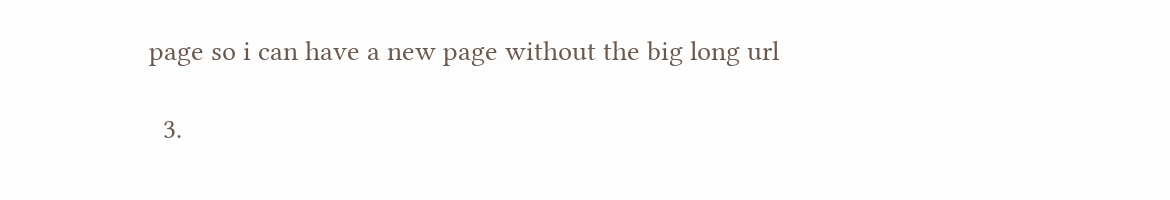page so i can have a new page without the big long url

  3.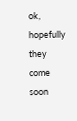ok, hopefully they come soon